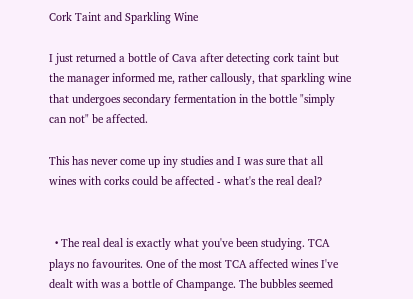Cork Taint and Sparkling Wine

I just returned a bottle of Cava after detecting cork taint but the manager informed me, rather callously, that sparkling wine that undergoes secondary fermentation in the bottle "simply can not" be affected.

This has never come up iny studies and I was sure that all wines with corks could be affected - what's the real deal?


  • The real deal is exactly what you've been studying. TCA plays no favourites. One of the most TCA affected wines I've dealt with was a bottle of Champange. The bubbles seemed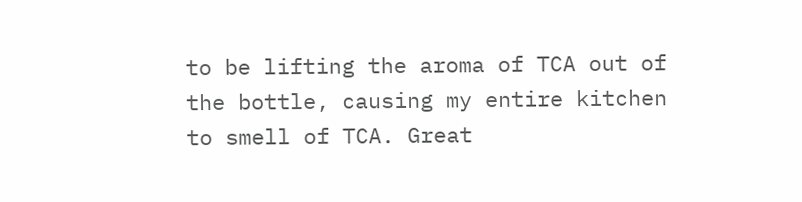to be lifting the aroma of TCA out of the bottle, causing my entire kitchen to smell of TCA. Great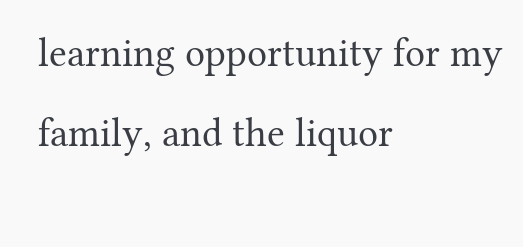learning opportunity for my family, and the liquor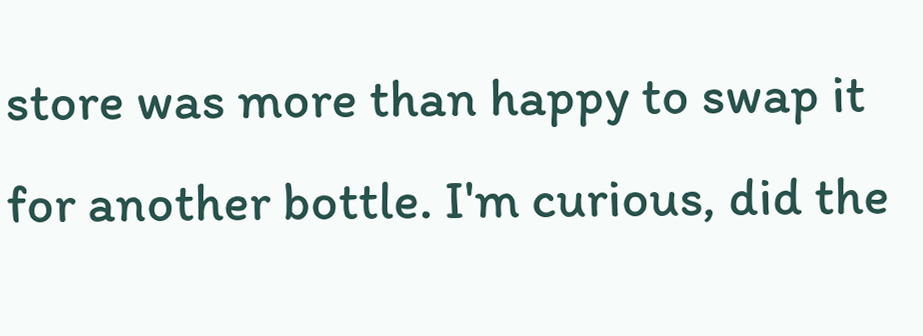store was more than happy to swap it for another bottle. I'm curious, did the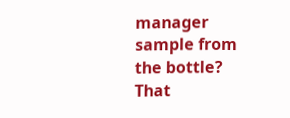manager sample from the bottle? That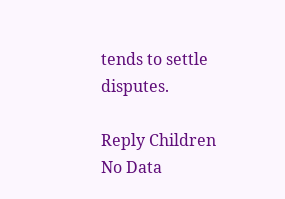tends to settle disputes.

Reply Children
No Data